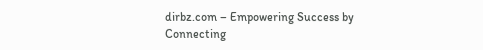dirbz.com – Empowering Success by Connecting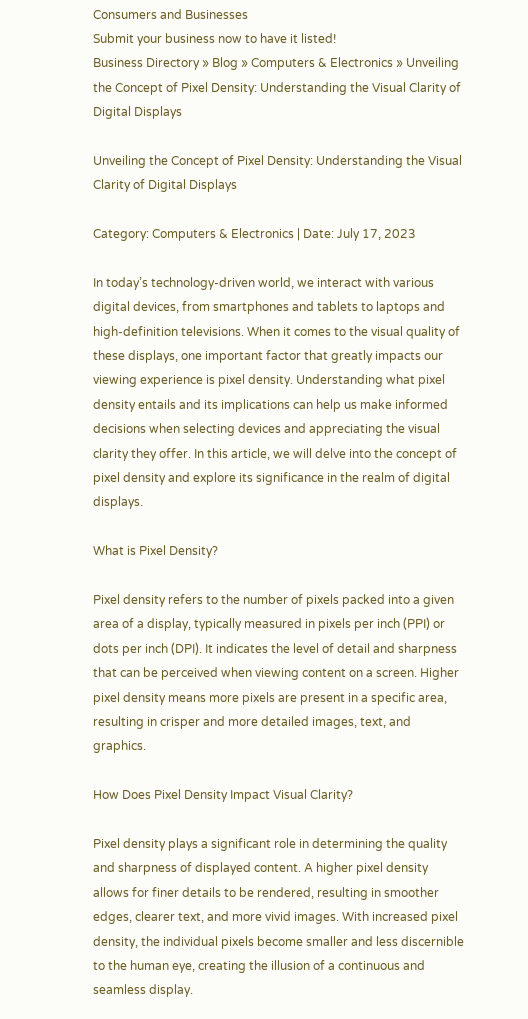Consumers and Businesses
Submit your business now to have it listed!
Business Directory » Blog » Computers & Electronics » Unveiling the Concept of Pixel Density: Understanding the Visual Clarity of Digital Displays

Unveiling the Concept of Pixel Density: Understanding the Visual Clarity of Digital Displays

Category: Computers & Electronics | Date: July 17, 2023

In today’s technology-driven world, we interact with various digital devices, from smartphones and tablets to laptops and high-definition televisions. When it comes to the visual quality of these displays, one important factor that greatly impacts our viewing experience is pixel density. Understanding what pixel density entails and its implications can help us make informed decisions when selecting devices and appreciating the visual clarity they offer. In this article, we will delve into the concept of pixel density and explore its significance in the realm of digital displays.

What is Pixel Density?

Pixel density refers to the number of pixels packed into a given area of a display, typically measured in pixels per inch (PPI) or dots per inch (DPI). It indicates the level of detail and sharpness that can be perceived when viewing content on a screen. Higher pixel density means more pixels are present in a specific area, resulting in crisper and more detailed images, text, and graphics.

How Does Pixel Density Impact Visual Clarity?

Pixel density plays a significant role in determining the quality and sharpness of displayed content. A higher pixel density allows for finer details to be rendered, resulting in smoother edges, clearer text, and more vivid images. With increased pixel density, the individual pixels become smaller and less discernible to the human eye, creating the illusion of a continuous and seamless display.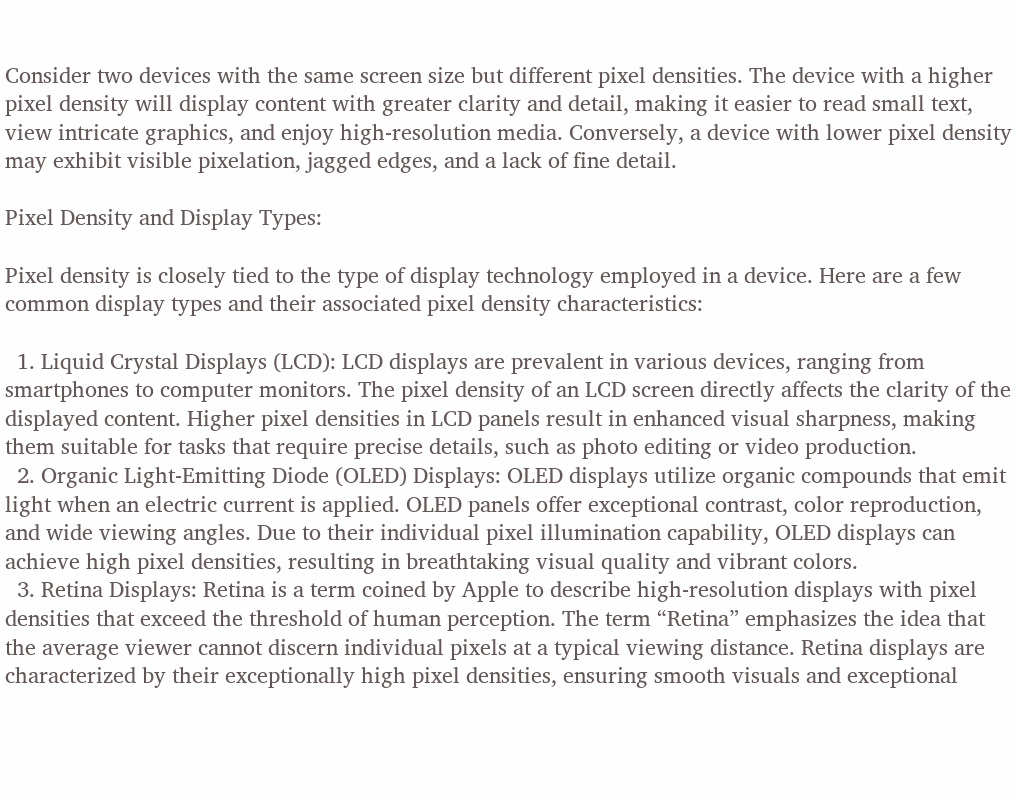Consider two devices with the same screen size but different pixel densities. The device with a higher pixel density will display content with greater clarity and detail, making it easier to read small text, view intricate graphics, and enjoy high-resolution media. Conversely, a device with lower pixel density may exhibit visible pixelation, jagged edges, and a lack of fine detail.

Pixel Density and Display Types:

Pixel density is closely tied to the type of display technology employed in a device. Here are a few common display types and their associated pixel density characteristics:

  1. Liquid Crystal Displays (LCD): LCD displays are prevalent in various devices, ranging from smartphones to computer monitors. The pixel density of an LCD screen directly affects the clarity of the displayed content. Higher pixel densities in LCD panels result in enhanced visual sharpness, making them suitable for tasks that require precise details, such as photo editing or video production.
  2. Organic Light-Emitting Diode (OLED) Displays: OLED displays utilize organic compounds that emit light when an electric current is applied. OLED panels offer exceptional contrast, color reproduction, and wide viewing angles. Due to their individual pixel illumination capability, OLED displays can achieve high pixel densities, resulting in breathtaking visual quality and vibrant colors.
  3. Retina Displays: Retina is a term coined by Apple to describe high-resolution displays with pixel densities that exceed the threshold of human perception. The term “Retina” emphasizes the idea that the average viewer cannot discern individual pixels at a typical viewing distance. Retina displays are characterized by their exceptionally high pixel densities, ensuring smooth visuals and exceptional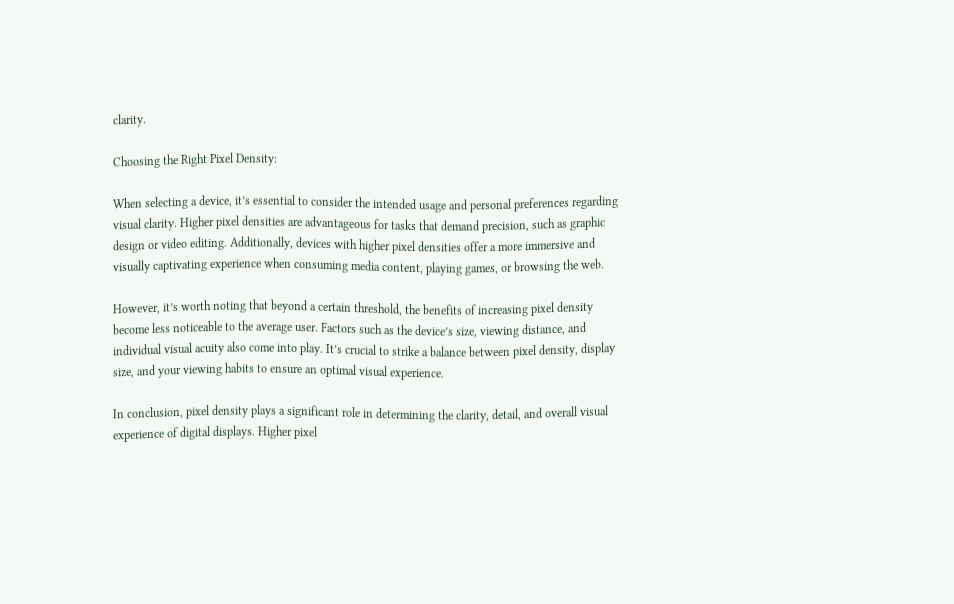clarity.

Choosing the Right Pixel Density:

When selecting a device, it’s essential to consider the intended usage and personal preferences regarding visual clarity. Higher pixel densities are advantageous for tasks that demand precision, such as graphic design or video editing. Additionally, devices with higher pixel densities offer a more immersive and visually captivating experience when consuming media content, playing games, or browsing the web.

However, it’s worth noting that beyond a certain threshold, the benefits of increasing pixel density become less noticeable to the average user. Factors such as the device’s size, viewing distance, and individual visual acuity also come into play. It’s crucial to strike a balance between pixel density, display size, and your viewing habits to ensure an optimal visual experience.

In conclusion, pixel density plays a significant role in determining the clarity, detail, and overall visual experience of digital displays. Higher pixel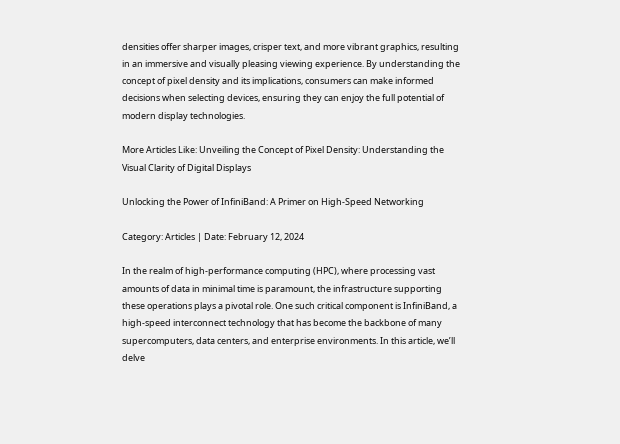densities offer sharper images, crisper text, and more vibrant graphics, resulting in an immersive and visually pleasing viewing experience. By understanding the concept of pixel density and its implications, consumers can make informed decisions when selecting devices, ensuring they can enjoy the full potential of modern display technologies.

More Articles Like: Unveiling the Concept of Pixel Density: Understanding the Visual Clarity of Digital Displays

Unlocking the Power of InfiniBand: A Primer on High-Speed Networking

Category: Articles | Date: February 12, 2024

In the realm of high-performance computing (HPC), where processing vast amounts of data in minimal time is paramount, the infrastructure supporting these operations plays a pivotal role. One such critical component is InfiniBand, a high-speed interconnect technology that has become the backbone of many supercomputers, data centers, and enterprise environments. In this article, we’ll delve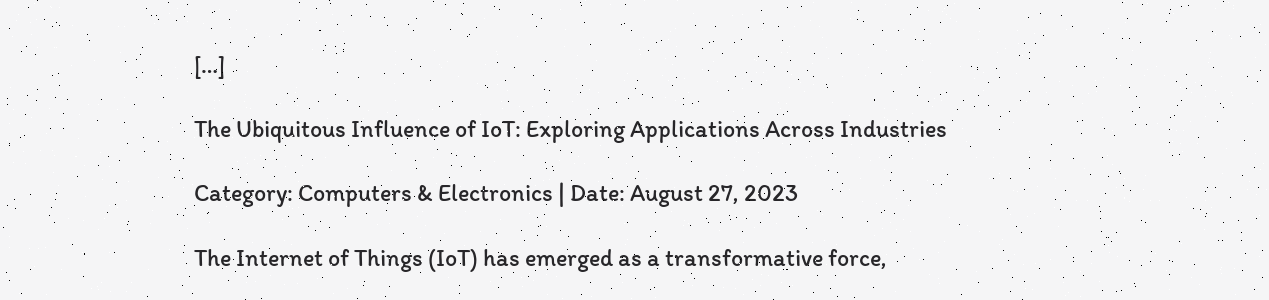[…]

The Ubiquitous Influence of IoT: Exploring Applications Across Industries

Category: Computers & Electronics | Date: August 27, 2023

The Internet of Things (IoT) has emerged as a transformative force,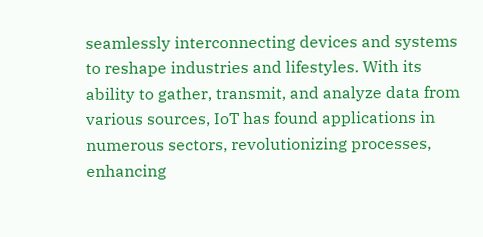seamlessly interconnecting devices and systems to reshape industries and lifestyles. With its ability to gather, transmit, and analyze data from various sources, IoT has found applications in numerous sectors, revolutionizing processes, enhancing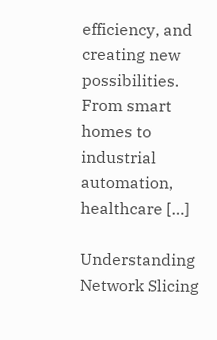efficiency, and creating new possibilities. From smart homes to industrial automation, healthcare […]

Understanding Network Slicing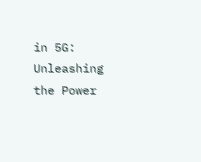in 5G: Unleashing the Power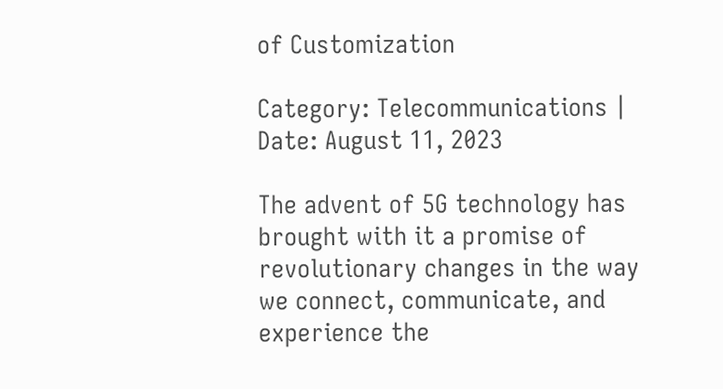of Customization

Category: Telecommunications | Date: August 11, 2023

The advent of 5G technology has brought with it a promise of revolutionary changes in the way we connect, communicate, and experience the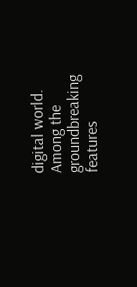digital world. Among the groundbreaking features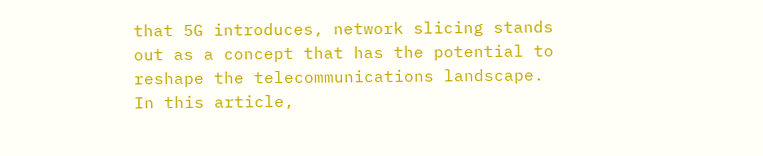that 5G introduces, network slicing stands out as a concept that has the potential to reshape the telecommunications landscape. In this article,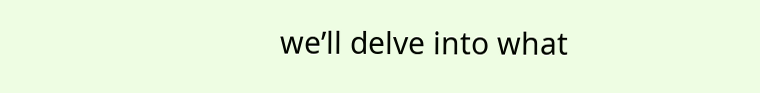we’ll delve into what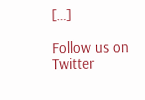[…]

Follow us on Twitter